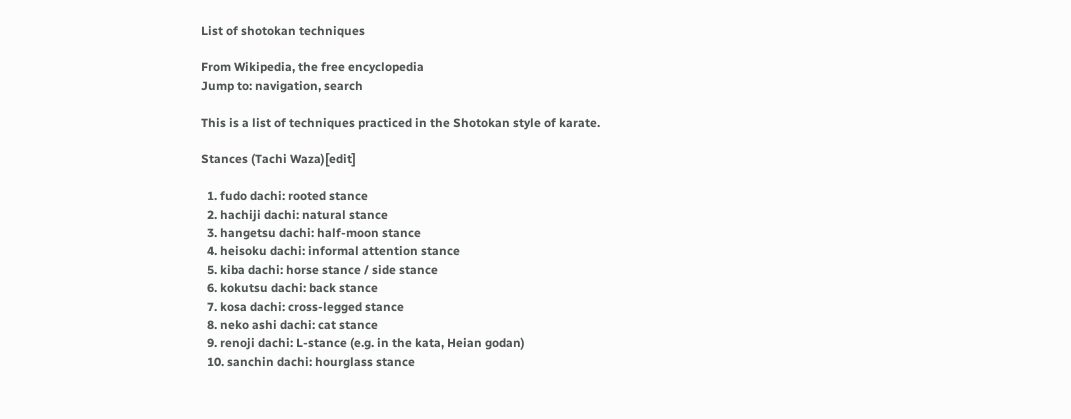List of shotokan techniques

From Wikipedia, the free encyclopedia
Jump to: navigation, search

This is a list of techniques practiced in the Shotokan style of karate.

Stances (Tachi Waza)[edit]

  1. fudo dachi: rooted stance
  2. hachiji dachi: natural stance
  3. hangetsu dachi: half-moon stance
  4. heisoku dachi: informal attention stance
  5. kiba dachi: horse stance / side stance
  6. kokutsu dachi: back stance
  7. kosa dachi: cross-legged stance
  8. neko ashi dachi: cat stance
  9. renoji dachi: L-stance (e.g. in the kata, Heian godan)
  10. sanchin dachi: hourglass stance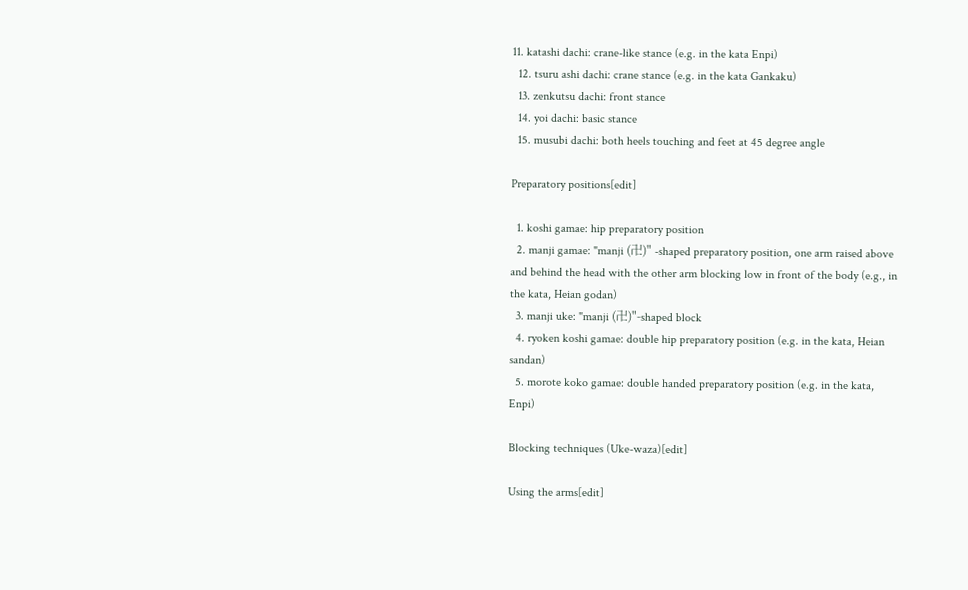11. katashi dachi: crane-like stance (e.g. in the kata Enpi)
  12. tsuru ashi dachi: crane stance (e.g. in the kata Gankaku)
  13. zenkutsu dachi: front stance
  14. yoi dachi: basic stance
  15. musubi dachi: both heels touching and feet at 45 degree angle

Preparatory positions[edit]

  1. koshi gamae: hip preparatory position
  2. manji gamae: "manji (卍)" -shaped preparatory position, one arm raised above and behind the head with the other arm blocking low in front of the body (e.g., in the kata, Heian godan)
  3. manji uke: "manji (卍)"-shaped block
  4. ryoken koshi gamae: double hip preparatory position (e.g. in the kata, Heian sandan)
  5. morote koko gamae: double handed preparatory position (e.g. in the kata, Enpi)

Blocking techniques (Uke-waza)[edit]

Using the arms[edit]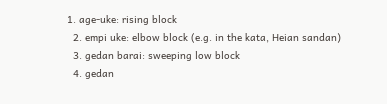1. age-uke: rising block
  2. empi uke: elbow block (e.g. in the kata, Heian sandan)
  3. gedan barai: sweeping low block
  4. gedan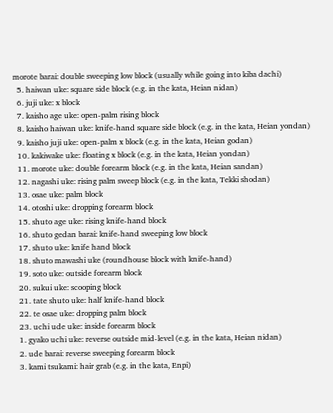morote barai: double sweeping low block (usually while going into kiba dachi)
  5. haiwan uke: square side block (e.g. in the kata, Heian nidan)
  6. juji uke: x block
  7. kaisho age uke: open-palm rising block
  8. kaisho haiwan uke: knife-hand square side block (e.g. in the kata, Heian yondan)
  9. kaisho juji uke: open-palm x block (e.g. in the kata, Heian godan)
  10. kakiwake uke: floating x block (e.g. in the kata, Heian yondan)
  11. morote uke: double forearm block (e.g. in the kata, Heian sandan)
  12. nagashi uke: rising palm sweep block (e.g. in the kata, Tekki shodan)
  13. osae uke: palm block
  14. otoshi uke: dropping forearm block
  15. shuto age uke: rising knife-hand block
  16. shuto gedan barai: knife-hand sweeping low block
  17. shuto uke: knife hand block
  18. shuto mawashi uke (roundhouse block with knife-hand)
  19. soto uke: outside forearm block
  20. sukui uke: scooping block
  21. tate shuto uke: half knife-hand block
  22. te osae uke: dropping palm block
  23. uchi ude uke: inside forearm block
  1. gyako uchi uke: reverse outside mid-level (e.g. in the kata, Heian nidan)
  2. ude barai: reverse sweeping forearm block
  3. kami tsukami: hair grab (e.g. in the kata, Enpi)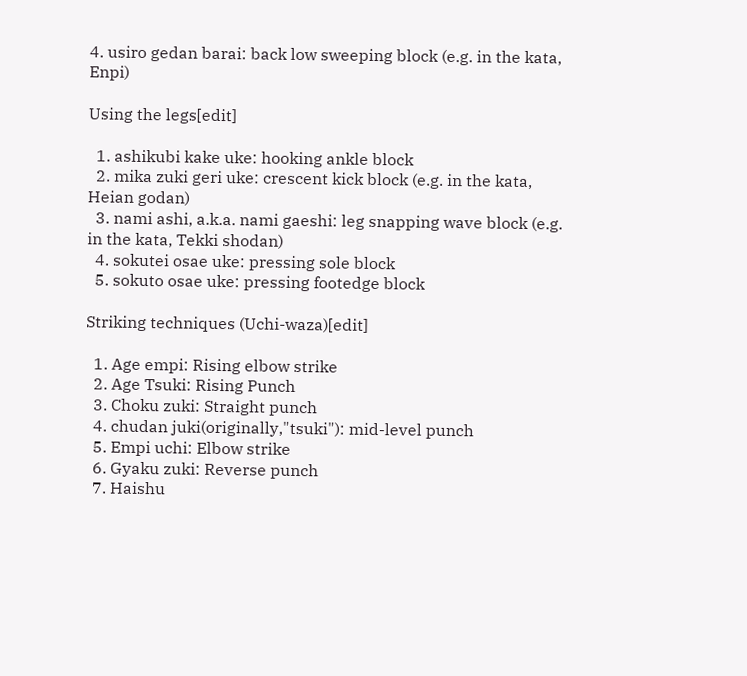4. usiro gedan barai: back low sweeping block (e.g. in the kata, Enpi)

Using the legs[edit]

  1. ashikubi kake uke: hooking ankle block
  2. mika zuki geri uke: crescent kick block (e.g. in the kata, Heian godan)
  3. nami ashi, a.k.a. nami gaeshi: leg snapping wave block (e.g. in the kata, Tekki shodan)
  4. sokutei osae uke: pressing sole block
  5. sokuto osae uke: pressing footedge block

Striking techniques (Uchi-waza)[edit]

  1. Age empi: Rising elbow strike
  2. Age Tsuki: Rising Punch
  3. Choku zuki: Straight punch
  4. chudan juki(originally,"tsuki"): mid-level punch
  5. Empi uchi: Elbow strike
  6. Gyaku zuki: Reverse punch
  7. Haishu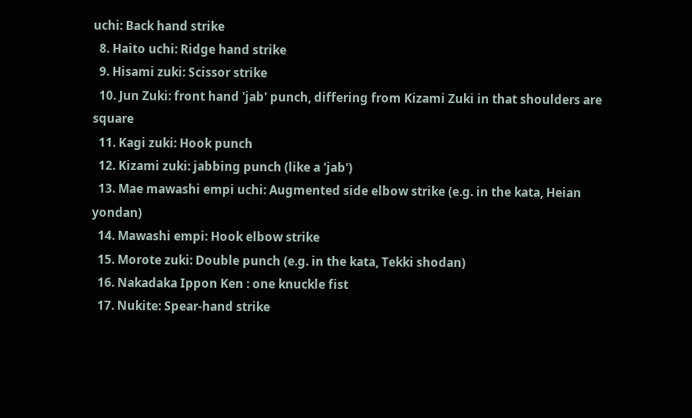uchi: Back hand strike
  8. Haito uchi: Ridge hand strike
  9. Hisami zuki: Scissor strike
  10. Jun Zuki: front hand 'jab' punch, differing from Kizami Zuki in that shoulders are square
  11. Kagi zuki: Hook punch
  12. Kizami zuki: jabbing punch (like a 'jab')
  13. Mae mawashi empi uchi: Augmented side elbow strike (e.g. in the kata, Heian yondan)
  14. Mawashi empi: Hook elbow strike
  15. Morote zuki: Double punch (e.g. in the kata, Tekki shodan)
  16. Nakadaka Ippon Ken : one knuckle fist
  17. Nukite: Spear-hand strike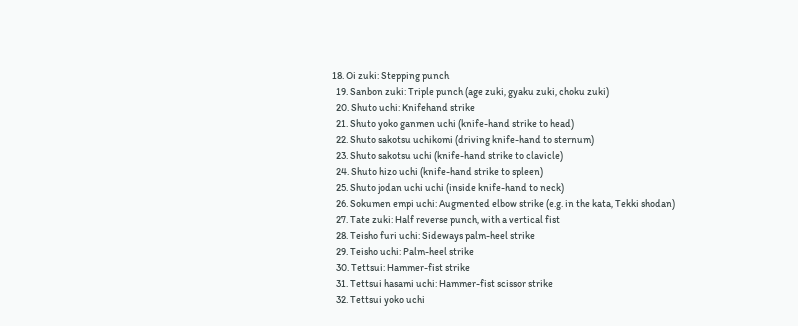18. Oi zuki: Stepping punch
  19. Sanbon zuki: Triple punch (age zuki, gyaku zuki, choku zuki)
  20. Shuto uchi: Knifehand strike
  21. Shuto yoko ganmen uchi (knife-hand strike to head)
  22. Shuto sakotsu uchikomi (driving knife-hand to sternum)
  23. Shuto sakotsu uchi (knife-hand strike to clavicle)
  24. Shuto hizo uchi (knife-hand strike to spleen)
  25. Shuto jodan uchi uchi (inside knife-hand to neck)
  26. Sokumen empi uchi: Augmented elbow strike (e.g. in the kata, Tekki shodan)
  27. Tate zuki: Half reverse punch, with a vertical fist
  28. Teisho furi uchi: Sideways palm-heel strike
  29. Teisho uchi: Palm-heel strike
  30. Tettsui: Hammer-fist strike
  31. Tettsui hasami uchi: Hammer-fist scissor strike
  32. Tettsui yoko uchi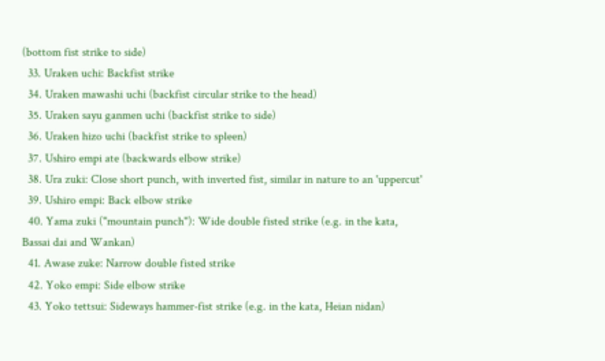(bottom fist strike to side)
  33. Uraken uchi: Backfist strike
  34. Uraken mawashi uchi (backfist circular strike to the head)
  35. Uraken sayu ganmen uchi (backfist strike to side)
  36. Uraken hizo uchi (backfist strike to spleen)
  37. Ushiro empi ate (backwards elbow strike)
  38. Ura zuki: Close short punch, with inverted fist, similar in nature to an 'uppercut'
  39. Ushiro empi: Back elbow strike
  40. Yama zuki ("mountain punch"): Wide double fisted strike (e.g. in the kata, Bassai dai and Wankan)
  41. Awase zuke: Narrow double fisted strike
  42. Yoko empi: Side elbow strike
  43. Yoko tettsui: Sideways hammer-fist strike (e.g. in the kata, Heian nidan)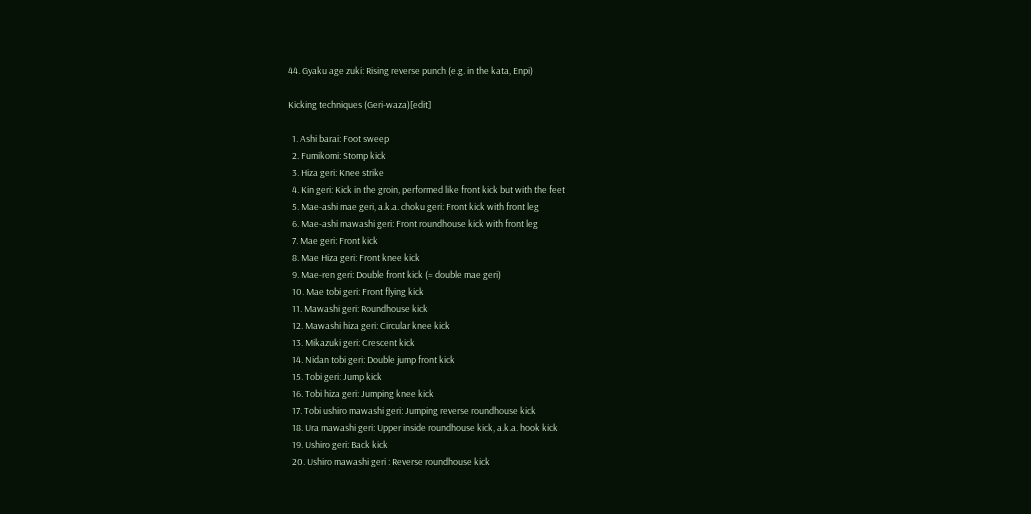44. Gyaku age zuki: Rising reverse punch (e.g. in the kata, Enpi)

Kicking techniques (Geri-waza)[edit]

  1. Ashi barai: Foot sweep
  2. Fumikomi: Stomp kick
  3. Hiza geri: Knee strike
  4. Kin geri: Kick in the groin, performed like front kick but with the feet
  5. Mae-ashi mae geri, a.k.a. choku geri: Front kick with front leg
  6. Mae-ashi mawashi geri: Front roundhouse kick with front leg
  7. Mae geri: Front kick
  8. Mae Hiza geri: Front knee kick
  9. Mae-ren geri: Double front kick (= double mae geri)
  10. Mae tobi geri: Front flying kick
  11. Mawashi geri: Roundhouse kick
  12. Mawashi hiza geri: Circular knee kick
  13. Mikazuki geri: Crescent kick
  14. Nidan tobi geri: Double jump front kick
  15. Tobi geri: Jump kick
  16. Tobi hiza geri: Jumping knee kick
  17. Tobi ushiro mawashi geri: Jumping reverse roundhouse kick
  18. Ura mawashi geri: Upper inside roundhouse kick, a.k.a. hook kick
  19. Ushiro geri: Back kick
  20. Ushiro mawashi geri : Reverse roundhouse kick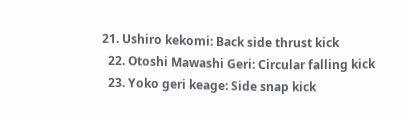21. Ushiro kekomi: Back side thrust kick
  22. Otoshi Mawashi Geri: Circular falling kick
  23. Yoko geri keage: Side snap kick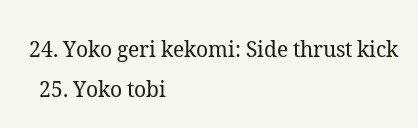24. Yoko geri kekomi: Side thrust kick
  25. Yoko tobi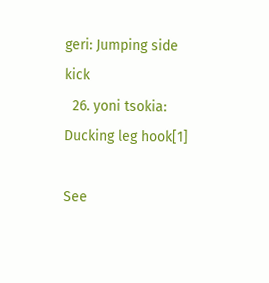geri: Jumping side kick
  26. yoni tsokia: Ducking leg hook[1]

See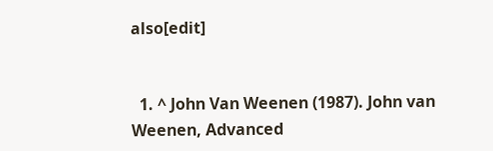also[edit]


  1. ^ John Van Weenen (1987). John van Weenen, Advanced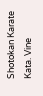Shotokan Karate Kata. Vine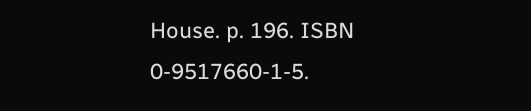House. p. 196. ISBN 0-9517660-1-5.